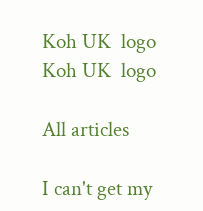Koh UK  logo
Koh UK  logo

All articles

I can't get my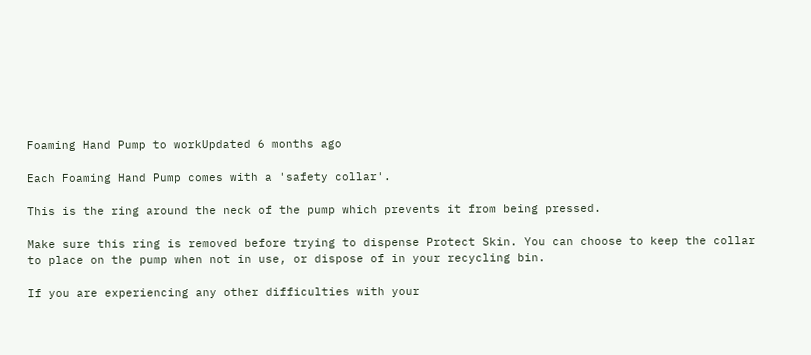Foaming Hand Pump to workUpdated 6 months ago

Each Foaming Hand Pump comes with a 'safety collar'.

This is the ring around the neck of the pump which prevents it from being pressed.

Make sure this ring is removed before trying to dispense Protect Skin. You can choose to keep the collar to place on the pump when not in use, or dispose of in your recycling bin.

If you are experiencing any other difficulties with your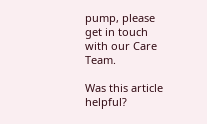pump, please get in touch with our Care Team.

Was this article helpful?